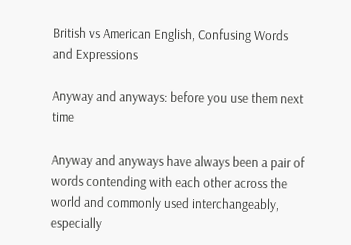British vs American English, Confusing Words and Expressions

Anyway and anyways: before you use them next time

Anyway and anyways have always been a pair of words contending with each other across the world and commonly used interchangeably, especially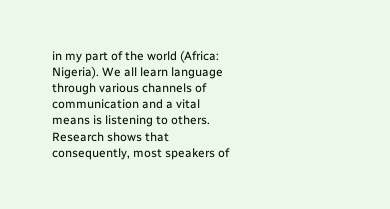in my part of the world (Africa: Nigeria). We all learn language through various channels of communication and a vital means is listening to others. Research shows that consequently, most speakers of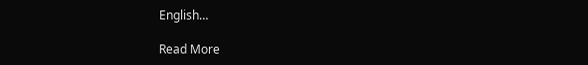English…

Read More